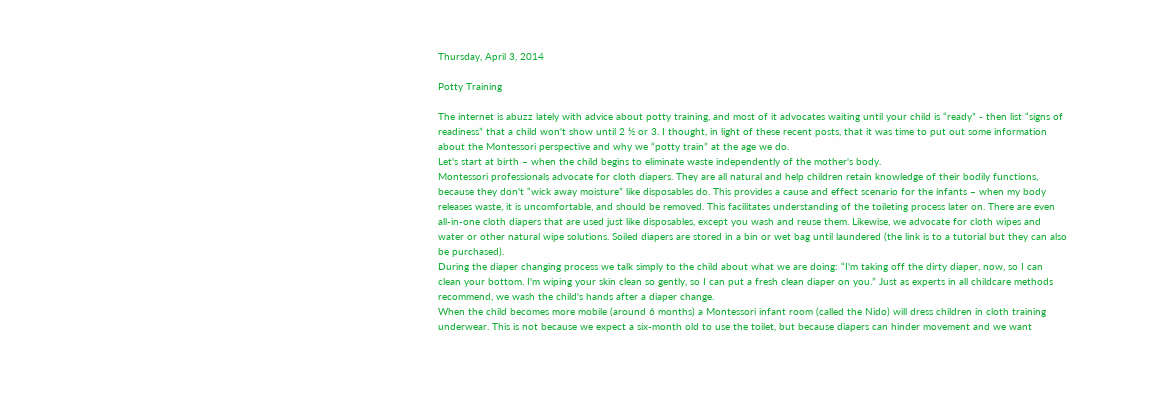Thursday, April 3, 2014

Potty Training

The internet is abuzz lately with advice about potty training, and most of it advocates waiting until your child is “ready” - then list “signs of readiness” that a child won't show until 2 ½ or 3. I thought, in light of these recent posts, that it was time to put out some information about the Montessori perspective and why we “potty train” at the age we do.
Let's start at birth – when the child begins to eliminate waste independently of the mother's body.
Montessori professionals advocate for cloth diapers. They are all natural and help children retain knowledge of their bodily functions, because they don't “wick away moisture” like disposables do. This provides a cause and effect scenario for the infants – when my body releases waste, it is uncomfortable, and should be removed. This facilitates understanding of the toileting process later on. There are even all-in-one cloth diapers that are used just like disposables, except you wash and reuse them. Likewise, we advocate for cloth wipes and water or other natural wipe solutions. Soiled diapers are stored in a bin or wet bag until laundered (the link is to a tutorial but they can also be purchased).
During the diaper changing process we talk simply to the child about what we are doing: “I'm taking off the dirty diaper, now, so I can clean your bottom. I'm wiping your skin clean so gently, so I can put a fresh clean diaper on you.” Just as experts in all childcare methods recommend, we wash the child's hands after a diaper change.
When the child becomes more mobile (around 6 months) a Montessori infant room (called the Nido) will dress children in cloth training underwear. This is not because we expect a six-month old to use the toilet, but because diapers can hinder movement and we want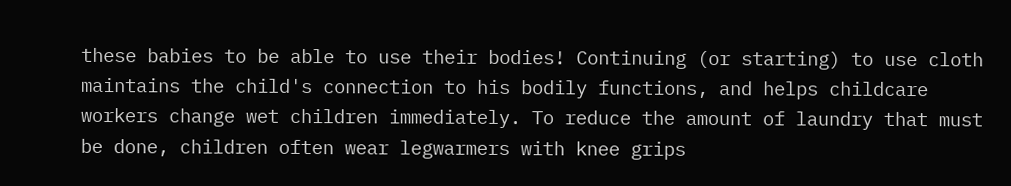these babies to be able to use their bodies! Continuing (or starting) to use cloth maintains the child's connection to his bodily functions, and helps childcare workers change wet children immediately. To reduce the amount of laundry that must be done, children often wear legwarmers with knee grips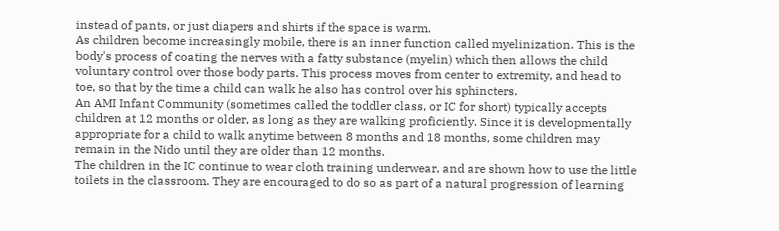instead of pants, or just diapers and shirts if the space is warm.
As children become increasingly mobile, there is an inner function called myelinization. This is the body's process of coating the nerves with a fatty substance (myelin) which then allows the child voluntary control over those body parts. This process moves from center to extremity, and head to toe, so that by the time a child can walk he also has control over his sphincters.
An AMI Infant Community (sometimes called the toddler class, or IC for short) typically accepts children at 12 months or older, as long as they are walking proficiently. Since it is developmentally appropriate for a child to walk anytime between 8 months and 18 months, some children may remain in the Nido until they are older than 12 months.
The children in the IC continue to wear cloth training underwear, and are shown how to use the little toilets in the classroom. They are encouraged to do so as part of a natural progression of learning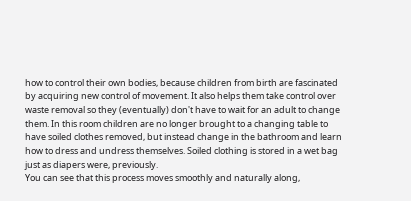how to control their own bodies, because children from birth are fascinated by acquiring new control of movement. It also helps them take control over waste removal so they (eventually) don't have to wait for an adult to change them. In this room children are no longer brought to a changing table to have soiled clothes removed, but instead change in the bathroom and learn how to dress and undress themselves. Soiled clothing is stored in a wet bag just as diapers were, previously.
You can see that this process moves smoothly and naturally along,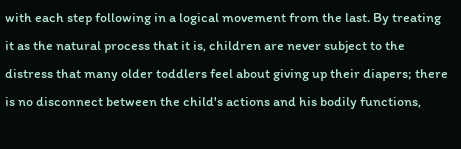with each step following in a logical movement from the last. By treating it as the natural process that it is, children are never subject to the distress that many older toddlers feel about giving up their diapers; there is no disconnect between the child's actions and his bodily functions,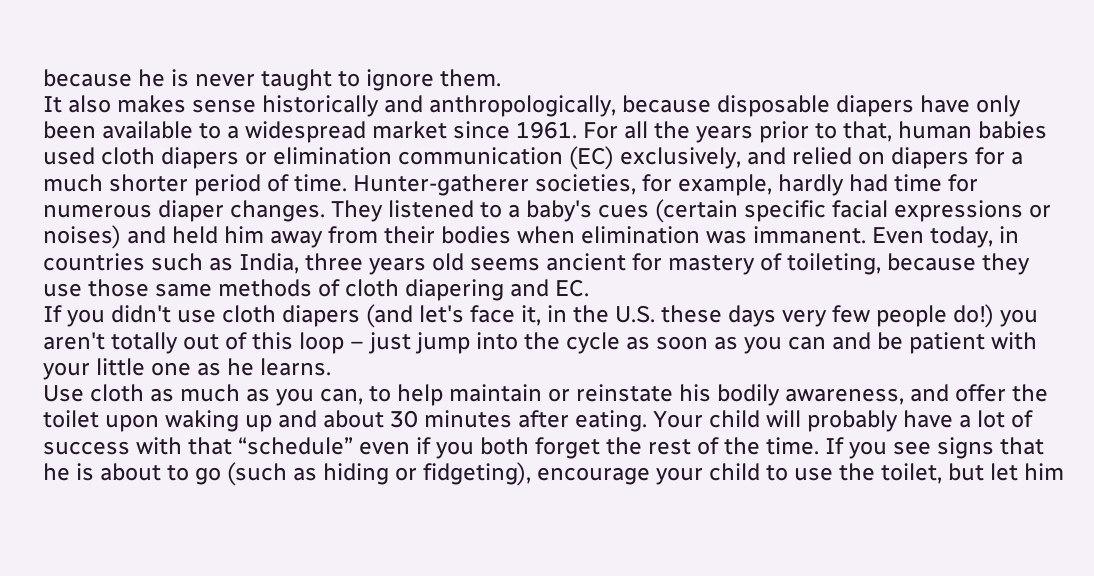because he is never taught to ignore them.
It also makes sense historically and anthropologically, because disposable diapers have only been available to a widespread market since 1961. For all the years prior to that, human babies used cloth diapers or elimination communication (EC) exclusively, and relied on diapers for a much shorter period of time. Hunter-gatherer societies, for example, hardly had time for numerous diaper changes. They listened to a baby's cues (certain specific facial expressions or noises) and held him away from their bodies when elimination was immanent. Even today, in countries such as India, three years old seems ancient for mastery of toileting, because they use those same methods of cloth diapering and EC.
If you didn't use cloth diapers (and let's face it, in the U.S. these days very few people do!) you aren't totally out of this loop – just jump into the cycle as soon as you can and be patient with your little one as he learns.
Use cloth as much as you can, to help maintain or reinstate his bodily awareness, and offer the toilet upon waking up and about 30 minutes after eating. Your child will probably have a lot of success with that “schedule” even if you both forget the rest of the time. If you see signs that he is about to go (such as hiding or fidgeting), encourage your child to use the toilet, but let him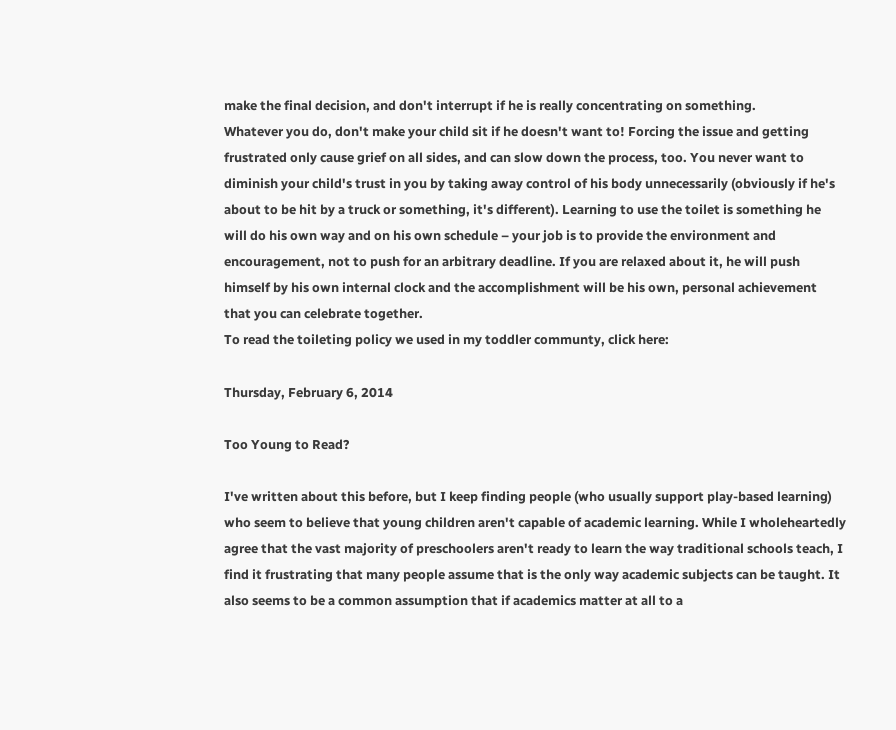make the final decision, and don't interrupt if he is really concentrating on something.
Whatever you do, don't make your child sit if he doesn't want to! Forcing the issue and getting frustrated only cause grief on all sides, and can slow down the process, too. You never want to diminish your child's trust in you by taking away control of his body unnecessarily (obviously if he's about to be hit by a truck or something, it's different). Learning to use the toilet is something he will do his own way and on his own schedule – your job is to provide the environment and encouragement, not to push for an arbitrary deadline. If you are relaxed about it, he will push himself by his own internal clock and the accomplishment will be his own, personal achievement that you can celebrate together.
To read the toileting policy we used in my toddler communty, click here:

Thursday, February 6, 2014

Too Young to Read?

I've written about this before, but I keep finding people (who usually support play-based learning) who seem to believe that young children aren't capable of academic learning. While I wholeheartedly agree that the vast majority of preschoolers aren't ready to learn the way traditional schools teach, I find it frustrating that many people assume that is the only way academic subjects can be taught. It also seems to be a common assumption that if academics matter at all to a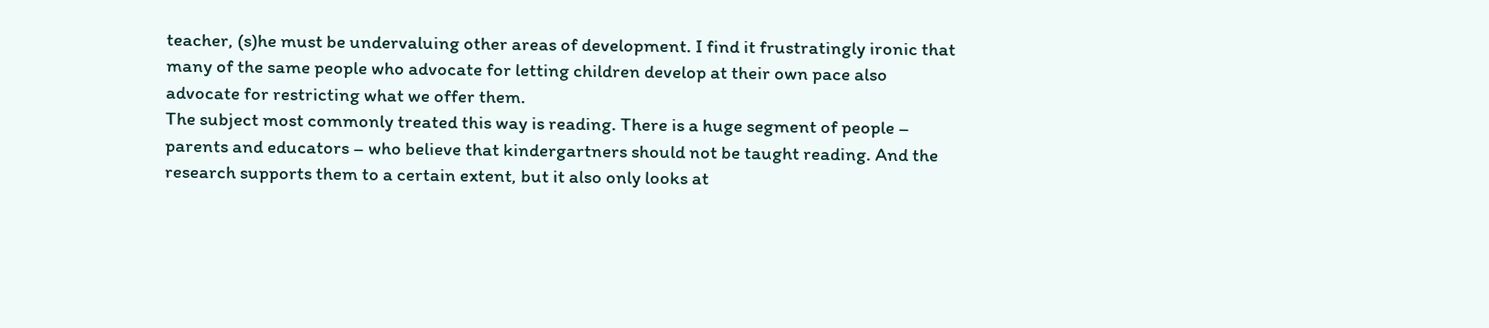teacher, (s)he must be undervaluing other areas of development. I find it frustratingly ironic that many of the same people who advocate for letting children develop at their own pace also advocate for restricting what we offer them.
The subject most commonly treated this way is reading. There is a huge segment of people – parents and educators – who believe that kindergartners should not be taught reading. And the research supports them to a certain extent, but it also only looks at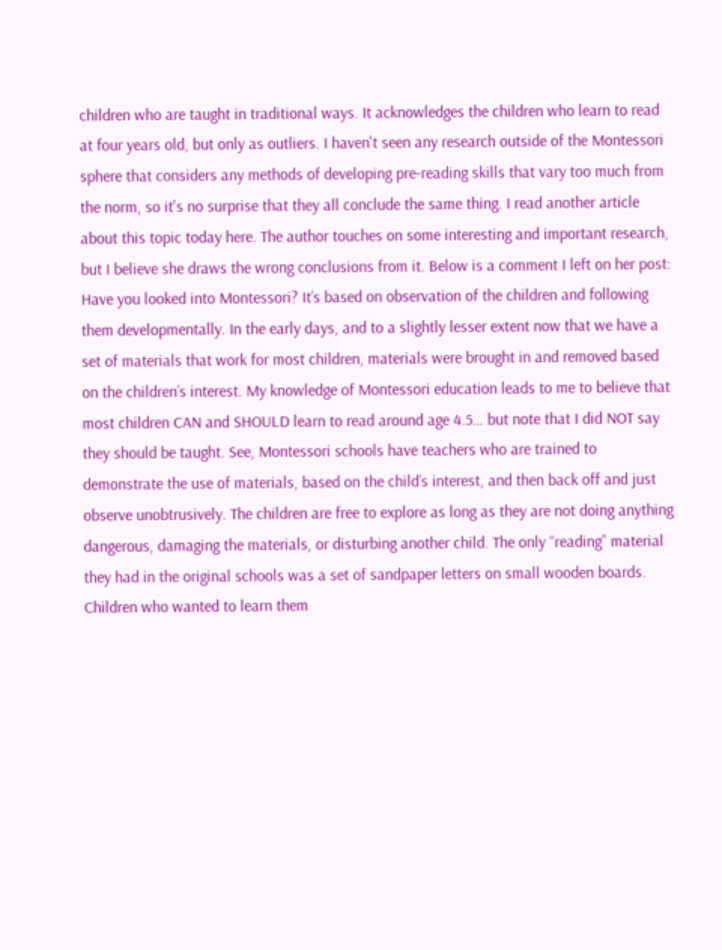children who are taught in traditional ways. It acknowledges the children who learn to read at four years old, but only as outliers. I haven't seen any research outside of the Montessori sphere that considers any methods of developing pre-reading skills that vary too much from the norm, so it's no surprise that they all conclude the same thing. I read another article about this topic today here. The author touches on some interesting and important research, but I believe she draws the wrong conclusions from it. Below is a comment I left on her post:
Have you looked into Montessori? It’s based on observation of the children and following them developmentally. In the early days, and to a slightly lesser extent now that we have a set of materials that work for most children, materials were brought in and removed based on the children’s interest. My knowledge of Montessori education leads to me to believe that most children CAN and SHOULD learn to read around age 4.5… but note that I did NOT say they should be taught. See, Montessori schools have teachers who are trained to demonstrate the use of materials, based on the child’s interest, and then back off and just observe unobtrusively. The children are free to explore as long as they are not doing anything dangerous, damaging the materials, or disturbing another child. The only “reading” material they had in the original schools was a set of sandpaper letters on small wooden boards. Children who wanted to learn them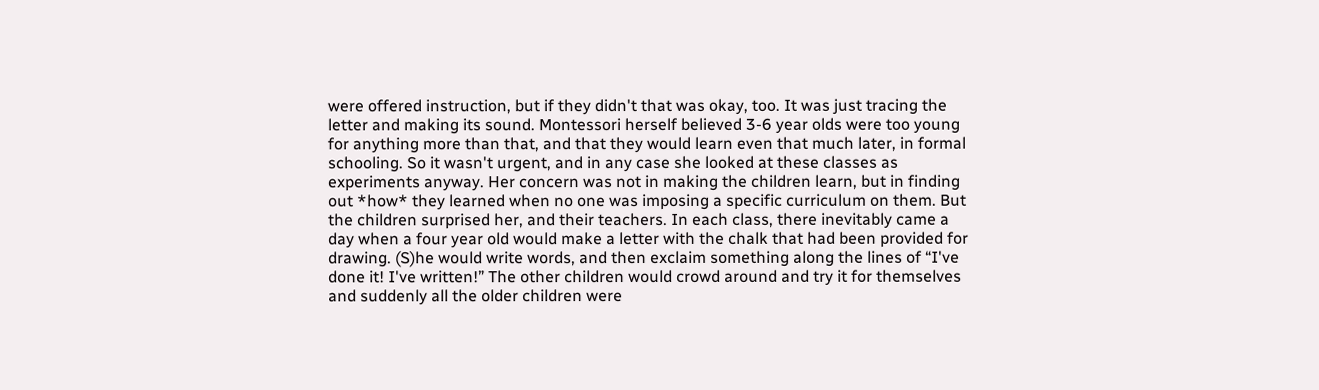were offered instruction, but if they didn't that was okay, too. It was just tracing the letter and making its sound. Montessori herself believed 3-6 year olds were too young for anything more than that, and that they would learn even that much later, in formal schooling. So it wasn't urgent, and in any case she looked at these classes as experiments anyway. Her concern was not in making the children learn, but in finding out *how* they learned when no one was imposing a specific curriculum on them. But the children surprised her, and their teachers. In each class, there inevitably came a day when a four year old would make a letter with the chalk that had been provided for drawing. (S)he would write words, and then exclaim something along the lines of “I've done it! I've written!” The other children would crowd around and try it for themselves and suddenly all the older children were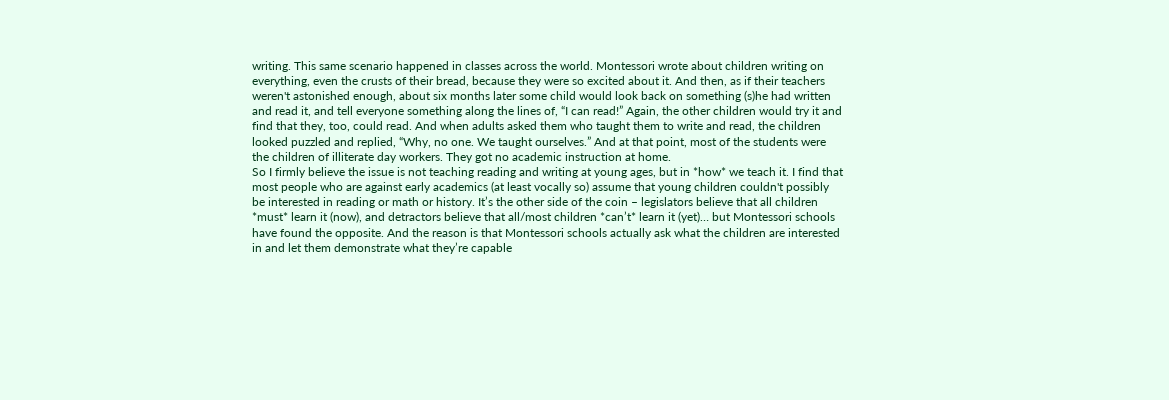writing. This same scenario happened in classes across the world. Montessori wrote about children writing on everything, even the crusts of their bread, because they were so excited about it. And then, as if their teachers weren't astonished enough, about six months later some child would look back on something (s)he had written and read it, and tell everyone something along the lines of, “I can read!” Again, the other children would try it and find that they, too, could read. And when adults asked them who taught them to write and read, the children looked puzzled and replied, “Why, no one. We taught ourselves.” And at that point, most of the students were the children of illiterate day workers. They got no academic instruction at home.
So I firmly believe the issue is not teaching reading and writing at young ages, but in *how* we teach it. I find that most people who are against early academics (at least vocally so) assume that young children couldn't possibly be interested in reading or math or history. It’s the other side of the coin – legislators believe that all children *must* learn it (now), and detractors believe that all/most children *can’t* learn it (yet)… but Montessori schools have found the opposite. And the reason is that Montessori schools actually ask what the children are interested in and let them demonstrate what they’re capable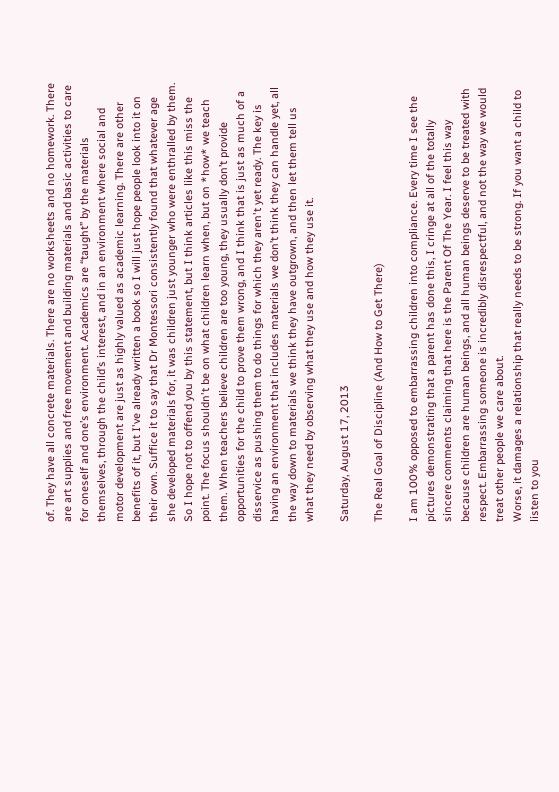of. They have all concrete materials. There are no worksheets and no homework. There are art supplies and free movement and building materials and basic activities to care for oneself and one’s environment. Academics are “taught” by the materials themselves, through the child’s interest, and in an environment where social and motor development are just as highly valued as academic learning. There are other benefits of it, but I've already written a book so I will just hope people look into it on their own. Suffice it to say that Dr Montessori consistently found that whatever age she developed materials for, it was children just younger who were enthralled by them.
So I hope not to offend you by this statement, but I think articles like this miss the point. The focus shouldn't be on what children learn when, but on *how* we teach them. When teachers believe children are too young, they usually don’t provide opportunities for the child to prove them wrong, and I think that is just as much of a disservice as pushing them to do things for which they aren't yet ready. The key is having an environment that includes materials we don’t think they can handle yet, all the way down to materials we think they have outgrown, and then let them tell us what they need by observing what they use and how they use it.

Saturday, August 17, 2013

The Real Goal of Discipline (And How to Get There)

I am 100% opposed to embarrassing children into compliance. Every time I see the pictures demonstrating that a parent has done this, I cringe at all of the totally sincere comments claiming that here is the Parent Of The Year. I feel this way because children are human beings, and all human beings deserve to be treated with respect. Embarrassing someone is incredibly disrespectful, and not the way we would treat other people we care about.
Worse, it damages a relationship that really needs to be strong. If you want a child to listen to you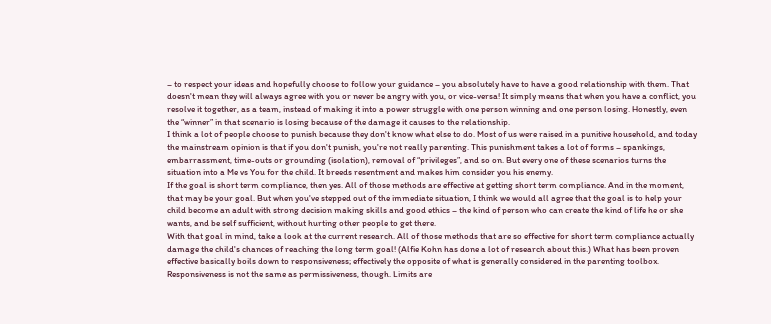– to respect your ideas and hopefully choose to follow your guidance – you absolutely have to have a good relationship with them. That doesn't mean they will always agree with you or never be angry with you, or vice-versa! It simply means that when you have a conflict, you resolve it together, as a team, instead of making it into a power struggle with one person winning and one person losing. Honestly, even the “winner” in that scenario is losing because of the damage it causes to the relationship.
I think a lot of people choose to punish because they don't know what else to do. Most of us were raised in a punitive household, and today the mainstream opinion is that if you don't punish, you're not really parenting. This punishment takes a lot of forms – spankings, embarrassment, time-outs or grounding (isolation), removal of “privileges”, and so on. But every one of these scenarios turns the situation into a Me vs You for the child. It breeds resentment and makes him consider you his enemy.
If the goal is short term compliance, then yes. All of those methods are effective at getting short term compliance. And in the moment, that may be your goal. But when you've stepped out of the immediate situation, I think we would all agree that the goal is to help your child become an adult with strong decision making skills and good ethics – the kind of person who can create the kind of life he or she wants, and be self sufficient, without hurting other people to get there.
With that goal in mind, take a look at the current research. All of those methods that are so effective for short term compliance actually damage the child's chances of reaching the long term goal! (Alfie Kohn has done a lot of research about this.) What has been proven effective basically boils down to responsiveness; effectively the opposite of what is generally considered in the parenting toolbox.
Responsiveness is not the same as permissiveness, though. Limits are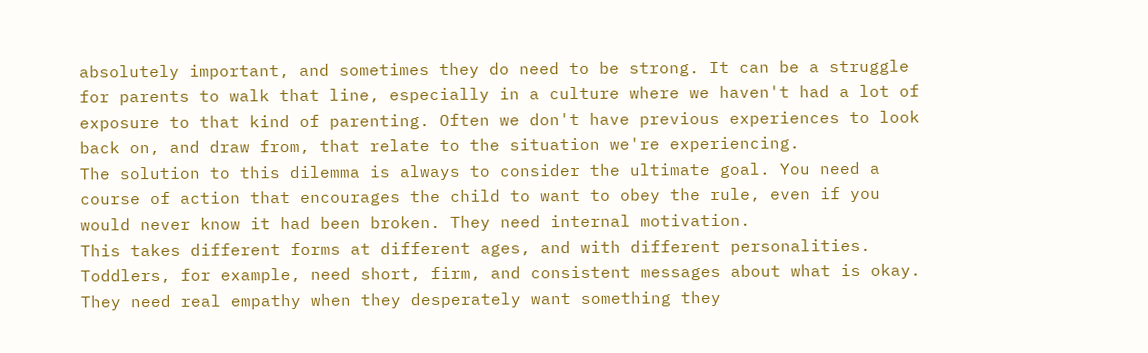absolutely important, and sometimes they do need to be strong. It can be a struggle for parents to walk that line, especially in a culture where we haven't had a lot of exposure to that kind of parenting. Often we don't have previous experiences to look back on, and draw from, that relate to the situation we're experiencing.
The solution to this dilemma is always to consider the ultimate goal. You need a course of action that encourages the child to want to obey the rule, even if you would never know it had been broken. They need internal motivation.
This takes different forms at different ages, and with different personalities. Toddlers, for example, need short, firm, and consistent messages about what is okay. They need real empathy when they desperately want something they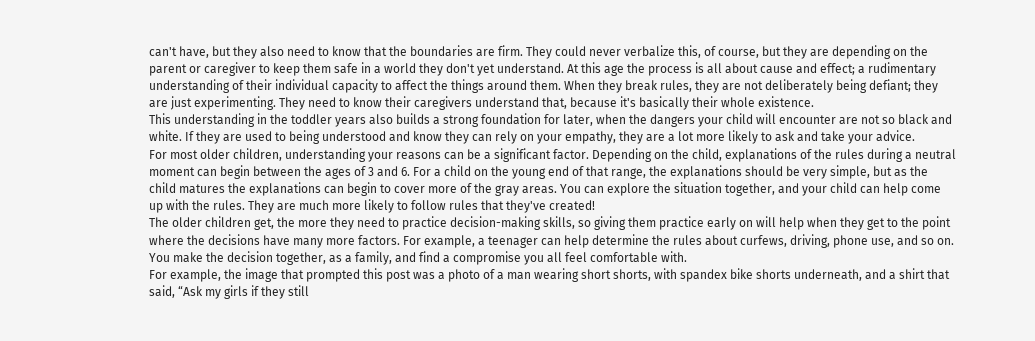can't have, but they also need to know that the boundaries are firm. They could never verbalize this, of course, but they are depending on the parent or caregiver to keep them safe in a world they don't yet understand. At this age the process is all about cause and effect; a rudimentary understanding of their individual capacity to affect the things around them. When they break rules, they are not deliberately being defiant; they are just experimenting. They need to know their caregivers understand that, because it's basically their whole existence.
This understanding in the toddler years also builds a strong foundation for later, when the dangers your child will encounter are not so black and white. If they are used to being understood and know they can rely on your empathy, they are a lot more likely to ask and take your advice.
For most older children, understanding your reasons can be a significant factor. Depending on the child, explanations of the rules during a neutral moment can begin between the ages of 3 and 6. For a child on the young end of that range, the explanations should be very simple, but as the child matures the explanations can begin to cover more of the gray areas. You can explore the situation together, and your child can help come up with the rules. They are much more likely to follow rules that they've created!
The older children get, the more they need to practice decision-making skills, so giving them practice early on will help when they get to the point where the decisions have many more factors. For example, a teenager can help determine the rules about curfews, driving, phone use, and so on. You make the decision together, as a family, and find a compromise you all feel comfortable with.
For example, the image that prompted this post was a photo of a man wearing short shorts, with spandex bike shorts underneath, and a shirt that said, “Ask my girls if they still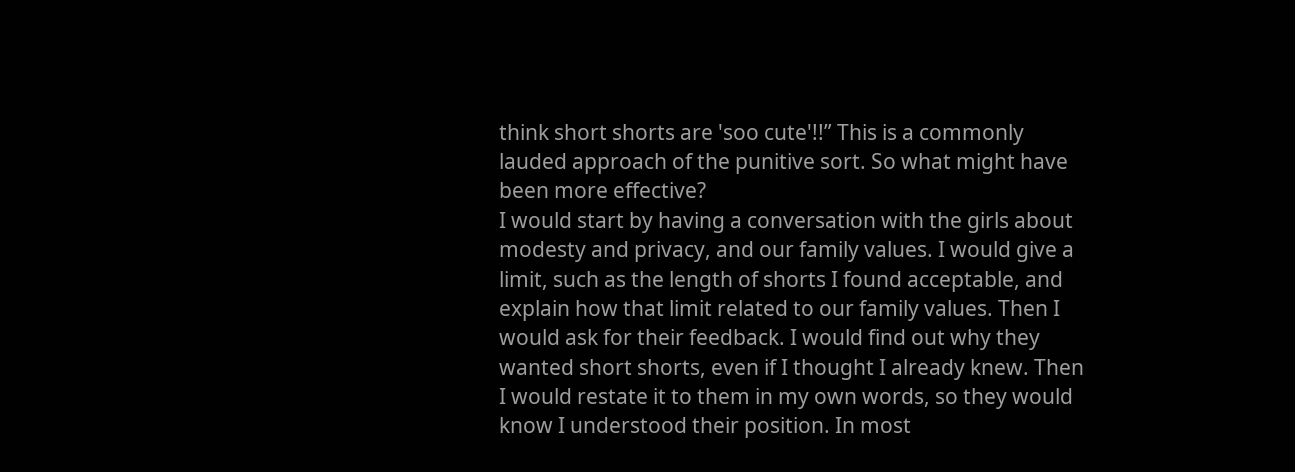think short shorts are 'soo cute'!!” This is a commonly lauded approach of the punitive sort. So what might have been more effective?
I would start by having a conversation with the girls about modesty and privacy, and our family values. I would give a limit, such as the length of shorts I found acceptable, and explain how that limit related to our family values. Then I would ask for their feedback. I would find out why they wanted short shorts, even if I thought I already knew. Then I would restate it to them in my own words, so they would know I understood their position. In most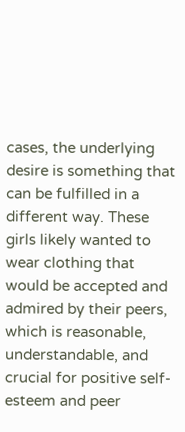cases, the underlying desire is something that can be fulfilled in a different way. These girls likely wanted to wear clothing that would be accepted and admired by their peers, which is reasonable, understandable, and crucial for positive self-esteem and peer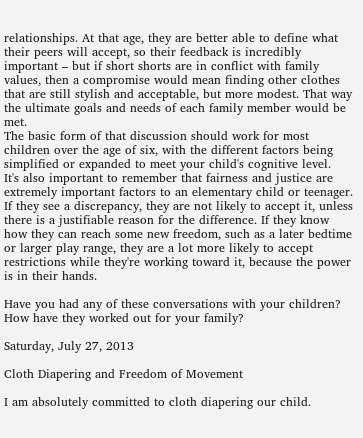relationships. At that age, they are better able to define what their peers will accept, so their feedback is incredibly important – but if short shorts are in conflict with family values, then a compromise would mean finding other clothes that are still stylish and acceptable, but more modest. That way the ultimate goals and needs of each family member would be met.
The basic form of that discussion should work for most children over the age of six, with the different factors being simplified or expanded to meet your child's cognitive level.
It's also important to remember that fairness and justice are extremely important factors to an elementary child or teenager. If they see a discrepancy, they are not likely to accept it, unless there is a justifiable reason for the difference. If they know how they can reach some new freedom, such as a later bedtime or larger play range, they are a lot more likely to accept restrictions while they're working toward it, because the power is in their hands.

Have you had any of these conversations with your children? How have they worked out for your family?

Saturday, July 27, 2013

Cloth Diapering and Freedom of Movement

I am absolutely committed to cloth diapering our child.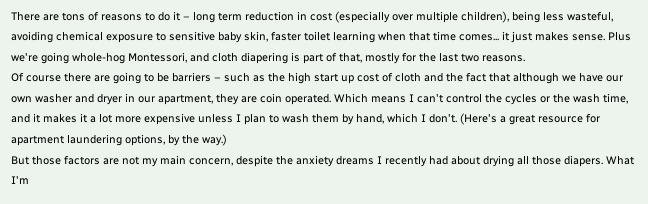There are tons of reasons to do it – long term reduction in cost (especially over multiple children), being less wasteful, avoiding chemical exposure to sensitive baby skin, faster toilet learning when that time comes... it just makes sense. Plus we're going whole-hog Montessori, and cloth diapering is part of that, mostly for the last two reasons.
Of course there are going to be barriers – such as the high start up cost of cloth and the fact that although we have our own washer and dryer in our apartment, they are coin operated. Which means I can't control the cycles or the wash time, and it makes it a lot more expensive unless I plan to wash them by hand, which I don't. (Here's a great resource for apartment laundering options, by the way.)
But those factors are not my main concern, despite the anxiety dreams I recently had about drying all those diapers. What I'm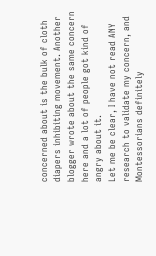concerned about is the bulk of cloth diapers inhibiting movement. Another blogger wrote about the same concern here and a lot of people got kind of angry about it.
Let me be clear, I have not read ANY research to validate my concern, and Montessorians definitely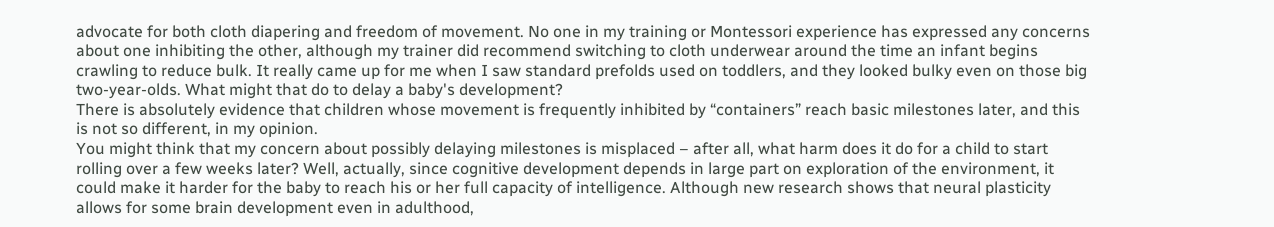advocate for both cloth diapering and freedom of movement. No one in my training or Montessori experience has expressed any concerns about one inhibiting the other, although my trainer did recommend switching to cloth underwear around the time an infant begins crawling to reduce bulk. It really came up for me when I saw standard prefolds used on toddlers, and they looked bulky even on those big two-year-olds. What might that do to delay a baby's development?
There is absolutely evidence that children whose movement is frequently inhibited by “containers” reach basic milestones later, and this is not so different, in my opinion.
You might think that my concern about possibly delaying milestones is misplaced – after all, what harm does it do for a child to start rolling over a few weeks later? Well, actually, since cognitive development depends in large part on exploration of the environment, it could make it harder for the baby to reach his or her full capacity of intelligence. Although new research shows that neural plasticity allows for some brain development even in adulthood,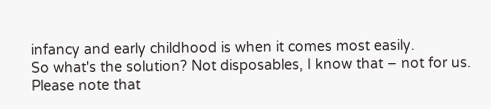infancy and early childhood is when it comes most easily.
So what's the solution? Not disposables, I know that – not for us. Please note that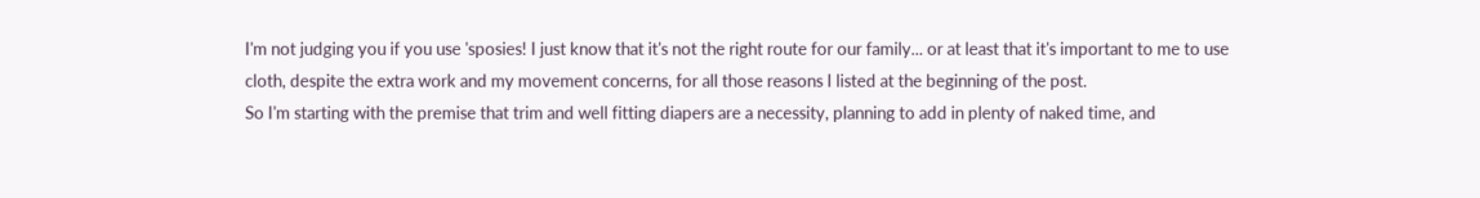I'm not judging you if you use 'sposies! I just know that it's not the right route for our family... or at least that it's important to me to use cloth, despite the extra work and my movement concerns, for all those reasons I listed at the beginning of the post.
So I'm starting with the premise that trim and well fitting diapers are a necessity, planning to add in plenty of naked time, and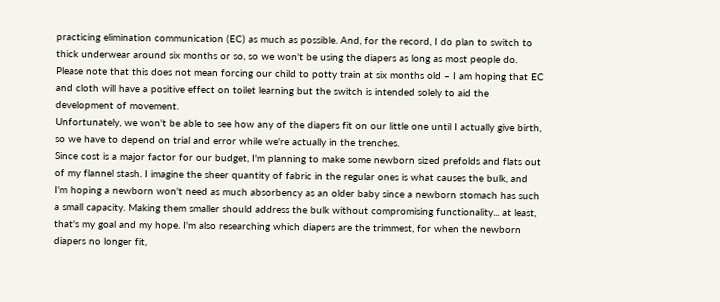practicing elimination communication (EC) as much as possible. And, for the record, I do plan to switch to thick underwear around six months or so, so we won't be using the diapers as long as most people do. Please note that this does not mean forcing our child to potty train at six months old – I am hoping that EC and cloth will have a positive effect on toilet learning but the switch is intended solely to aid the development of movement.
Unfortunately, we won't be able to see how any of the diapers fit on our little one until I actually give birth, so we have to depend on trial and error while we're actually in the trenches.
Since cost is a major factor for our budget, I'm planning to make some newborn sized prefolds and flats out of my flannel stash. I imagine the sheer quantity of fabric in the regular ones is what causes the bulk, and I'm hoping a newborn won't need as much absorbency as an older baby since a newborn stomach has such a small capacity. Making them smaller should address the bulk without compromising functionality... at least, that's my goal and my hope. I'm also researching which diapers are the trimmest, for when the newborn diapers no longer fit,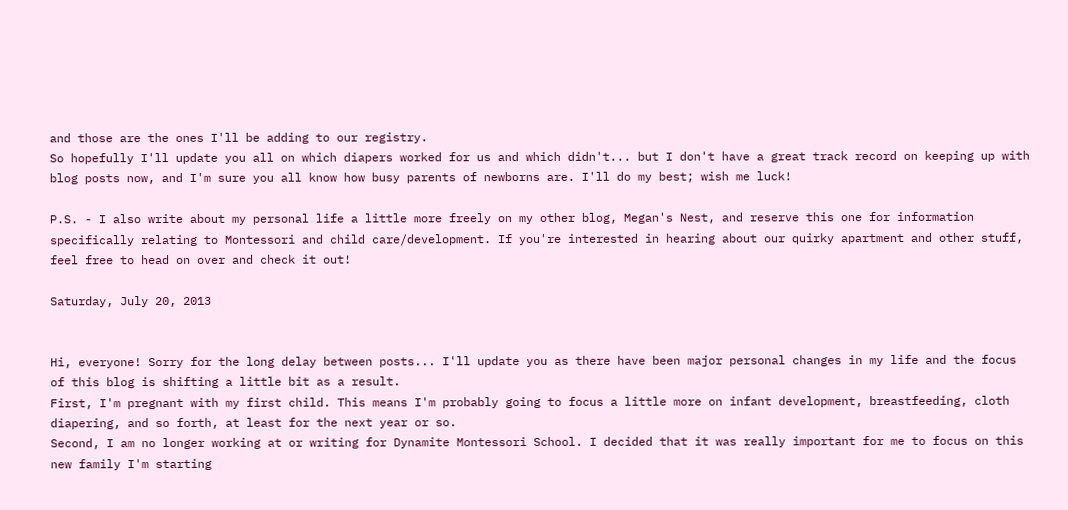and those are the ones I'll be adding to our registry.
So hopefully I'll update you all on which diapers worked for us and which didn't... but I don't have a great track record on keeping up with blog posts now, and I'm sure you all know how busy parents of newborns are. I'll do my best; wish me luck!

P.S. - I also write about my personal life a little more freely on my other blog, Megan's Nest, and reserve this one for information specifically relating to Montessori and child care/development. If you're interested in hearing about our quirky apartment and other stuff, feel free to head on over and check it out!

Saturday, July 20, 2013


Hi, everyone! Sorry for the long delay between posts... I'll update you as there have been major personal changes in my life and the focus of this blog is shifting a little bit as a result.
First, I'm pregnant with my first child. This means I'm probably going to focus a little more on infant development, breastfeeding, cloth diapering, and so forth, at least for the next year or so.
Second, I am no longer working at or writing for Dynamite Montessori School. I decided that it was really important for me to focus on this new family I'm starting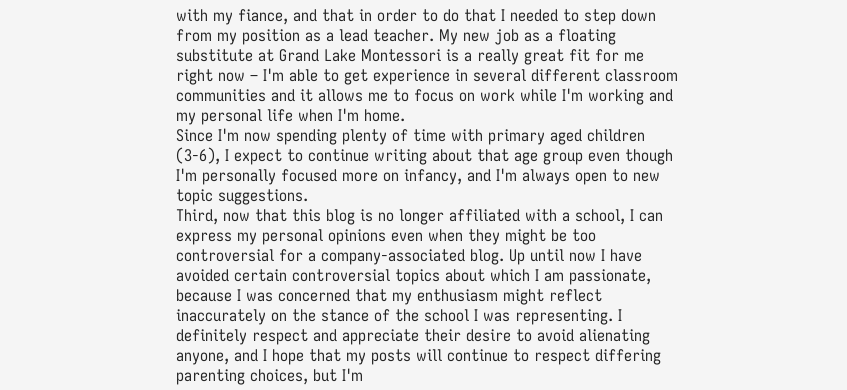with my fiance, and that in order to do that I needed to step down from my position as a lead teacher. My new job as a floating substitute at Grand Lake Montessori is a really great fit for me right now – I'm able to get experience in several different classroom communities and it allows me to focus on work while I'm working and my personal life when I'm home.
Since I'm now spending plenty of time with primary aged children (3-6), I expect to continue writing about that age group even though I'm personally focused more on infancy, and I'm always open to new topic suggestions.
Third, now that this blog is no longer affiliated with a school, I can express my personal opinions even when they might be too controversial for a company-associated blog. Up until now I have avoided certain controversial topics about which I am passionate, because I was concerned that my enthusiasm might reflect inaccurately on the stance of the school I was representing. I definitely respect and appreciate their desire to avoid alienating anyone, and I hope that my posts will continue to respect differing parenting choices, but I'm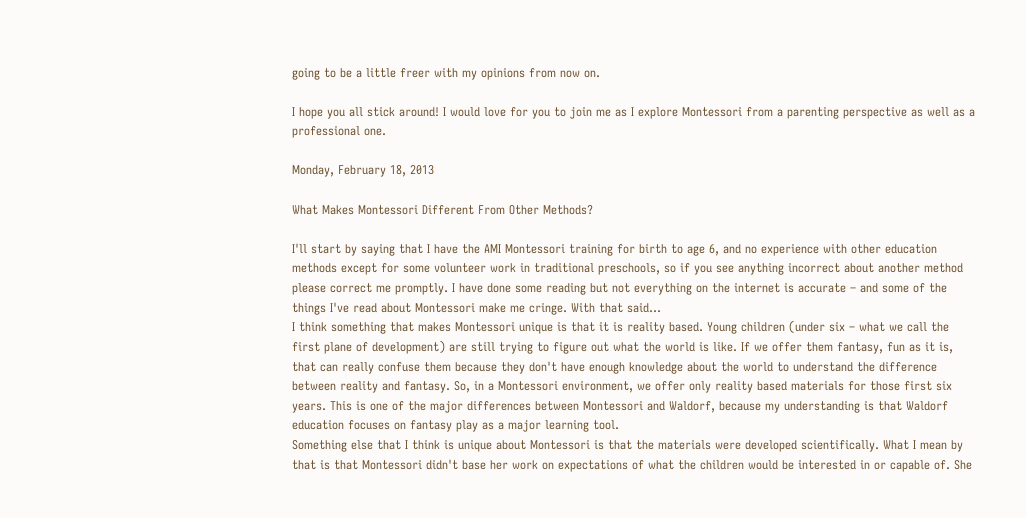going to be a little freer with my opinions from now on.

I hope you all stick around! I would love for you to join me as I explore Montessori from a parenting perspective as well as a professional one.

Monday, February 18, 2013

What Makes Montessori Different From Other Methods?

I'll start by saying that I have the AMI Montessori training for birth to age 6, and no experience with other education methods except for some volunteer work in traditional preschools, so if you see anything incorrect about another method please correct me promptly. I have done some reading but not everything on the internet is accurate – and some of the things I've read about Montessori make me cringe. With that said...
I think something that makes Montessori unique is that it is reality based. Young children (under six – what we call the first plane of development) are still trying to figure out what the world is like. If we offer them fantasy, fun as it is, that can really confuse them because they don't have enough knowledge about the world to understand the difference between reality and fantasy. So, in a Montessori environment, we offer only reality based materials for those first six years. This is one of the major differences between Montessori and Waldorf, because my understanding is that Waldorf education focuses on fantasy play as a major learning tool.
Something else that I think is unique about Montessori is that the materials were developed scientifically. What I mean by that is that Montessori didn't base her work on expectations of what the children would be interested in or capable of. She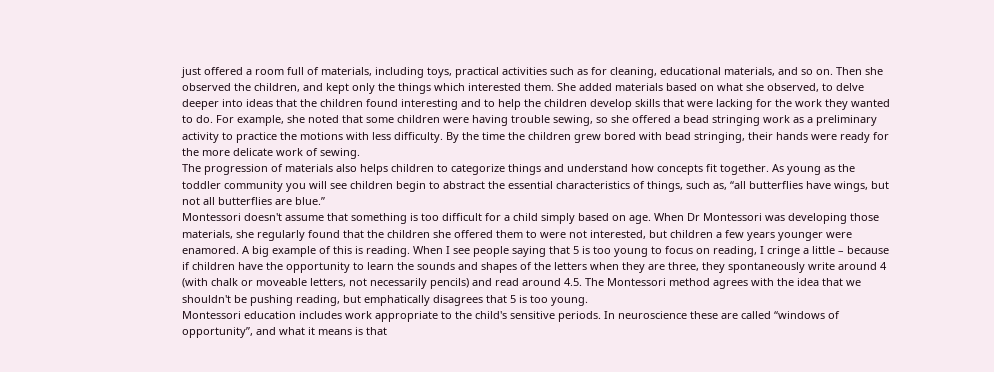just offered a room full of materials, including toys, practical activities such as for cleaning, educational materials, and so on. Then she observed the children, and kept only the things which interested them. She added materials based on what she observed, to delve deeper into ideas that the children found interesting and to help the children develop skills that were lacking for the work they wanted to do. For example, she noted that some children were having trouble sewing, so she offered a bead stringing work as a preliminary activity to practice the motions with less difficulty. By the time the children grew bored with bead stringing, their hands were ready for the more delicate work of sewing.
The progression of materials also helps children to categorize things and understand how concepts fit together. As young as the toddler community you will see children begin to abstract the essential characteristics of things, such as, “all butterflies have wings, but not all butterflies are blue.”
Montessori doesn't assume that something is too difficult for a child simply based on age. When Dr Montessori was developing those materials, she regularly found that the children she offered them to were not interested, but children a few years younger were enamored. A big example of this is reading. When I see people saying that 5 is too young to focus on reading, I cringe a little – because if children have the opportunity to learn the sounds and shapes of the letters when they are three, they spontaneously write around 4 (with chalk or moveable letters, not necessarily pencils) and read around 4.5. The Montessori method agrees with the idea that we shouldn't be pushing reading, but emphatically disagrees that 5 is too young.
Montessori education includes work appropriate to the child's sensitive periods. In neuroscience these are called “windows of opportunity”, and what it means is that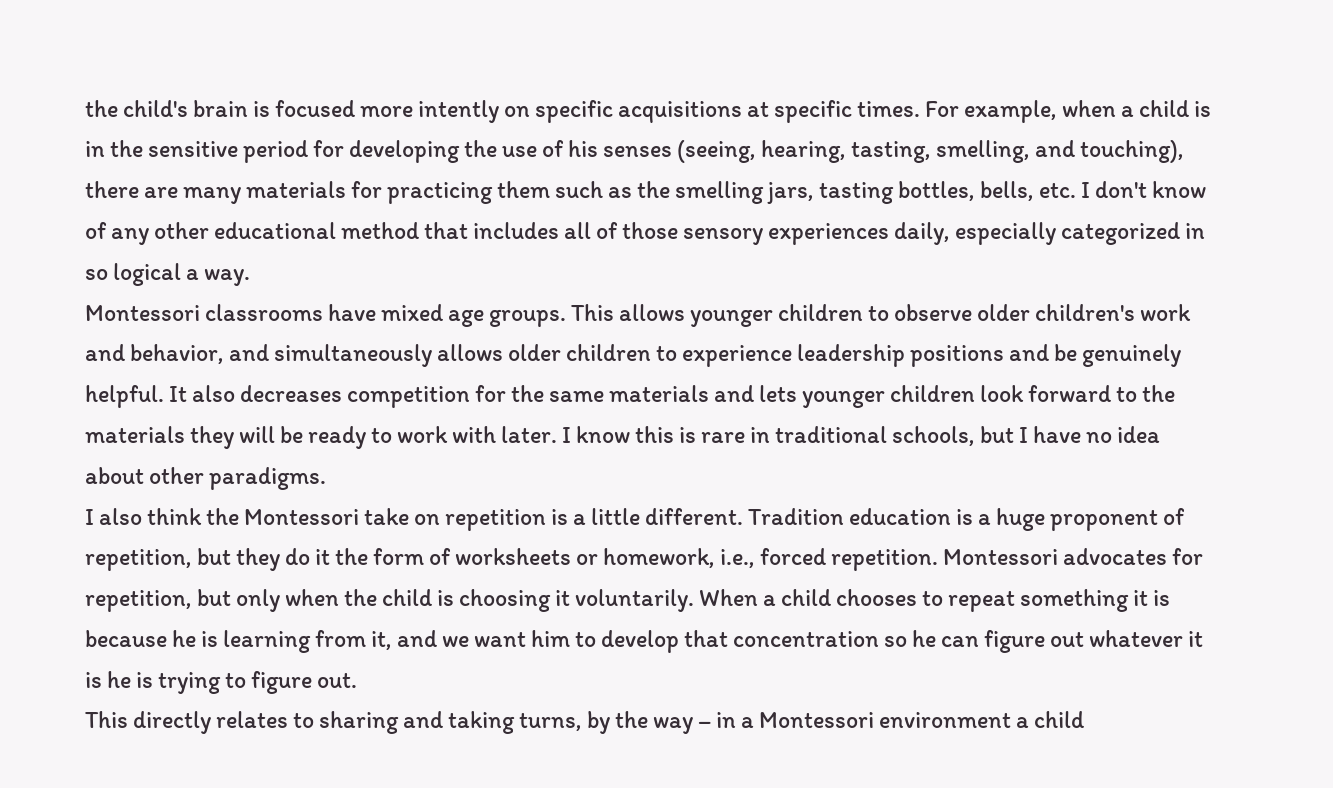the child's brain is focused more intently on specific acquisitions at specific times. For example, when a child is in the sensitive period for developing the use of his senses (seeing, hearing, tasting, smelling, and touching), there are many materials for practicing them such as the smelling jars, tasting bottles, bells, etc. I don't know of any other educational method that includes all of those sensory experiences daily, especially categorized in so logical a way.
Montessori classrooms have mixed age groups. This allows younger children to observe older children's work and behavior, and simultaneously allows older children to experience leadership positions and be genuinely helpful. It also decreases competition for the same materials and lets younger children look forward to the materials they will be ready to work with later. I know this is rare in traditional schools, but I have no idea about other paradigms.
I also think the Montessori take on repetition is a little different. Tradition education is a huge proponent of repetition, but they do it the form of worksheets or homework, i.e., forced repetition. Montessori advocates for repetition, but only when the child is choosing it voluntarily. When a child chooses to repeat something it is because he is learning from it, and we want him to develop that concentration so he can figure out whatever it is he is trying to figure out.
This directly relates to sharing and taking turns, by the way – in a Montessori environment a child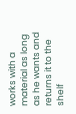works with a material as long as he wants and returns it to the shelf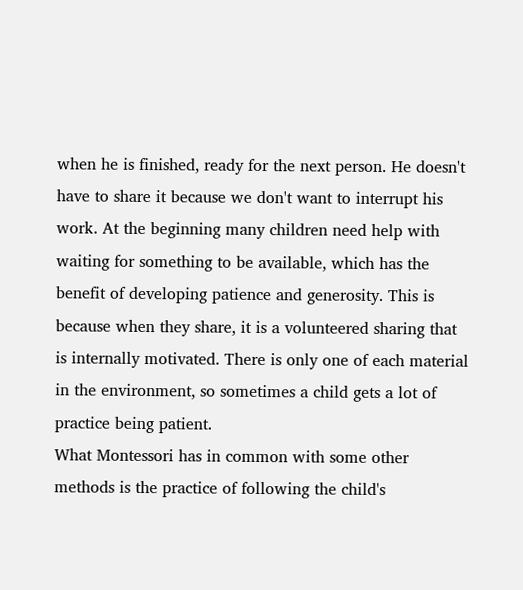when he is finished, ready for the next person. He doesn't have to share it because we don't want to interrupt his work. At the beginning many children need help with waiting for something to be available, which has the benefit of developing patience and generosity. This is because when they share, it is a volunteered sharing that is internally motivated. There is only one of each material in the environment, so sometimes a child gets a lot of practice being patient.
What Montessori has in common with some other methods is the practice of following the child's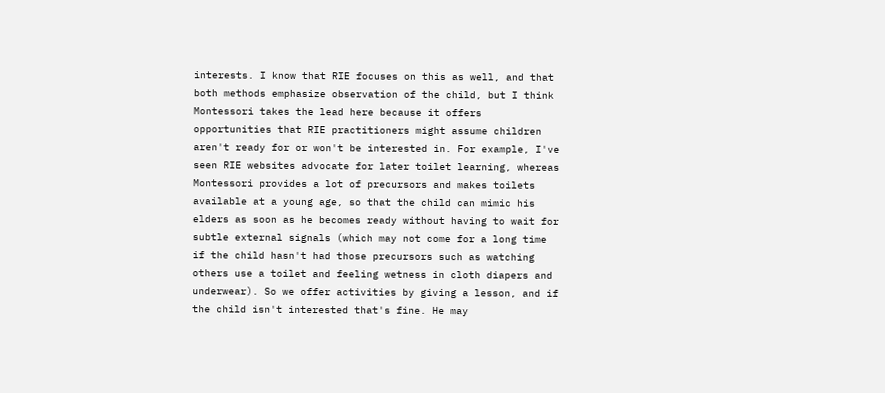interests. I know that RIE focuses on this as well, and that both methods emphasize observation of the child, but I think Montessori takes the lead here because it offers opportunities that RIE practitioners might assume children aren't ready for or won't be interested in. For example, I've seen RIE websites advocate for later toilet learning, whereas Montessori provides a lot of precursors and makes toilets available at a young age, so that the child can mimic his elders as soon as he becomes ready without having to wait for subtle external signals (which may not come for a long time if the child hasn't had those precursors such as watching others use a toilet and feeling wetness in cloth diapers and underwear). So we offer activities by giving a lesson, and if the child isn't interested that's fine. He may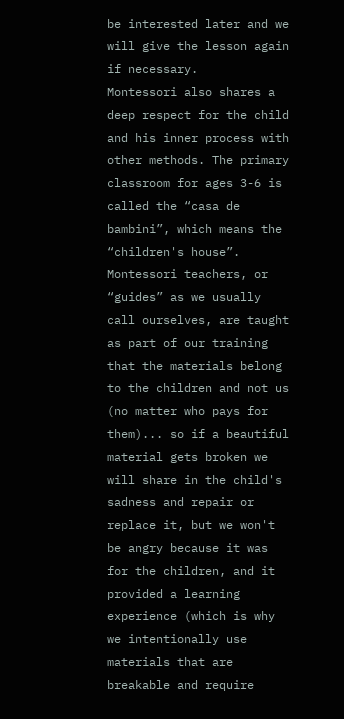be interested later and we will give the lesson again if necessary.
Montessori also shares a deep respect for the child and his inner process with other methods. The primary classroom for ages 3-6 is called the “casa de bambini”, which means the “children's house”. Montessori teachers, or “guides” as we usually call ourselves, are taught as part of our training that the materials belong to the children and not us (no matter who pays for them)... so if a beautiful material gets broken we will share in the child's sadness and repair or replace it, but we won't be angry because it was for the children, and it provided a learning experience (which is why we intentionally use materials that are breakable and require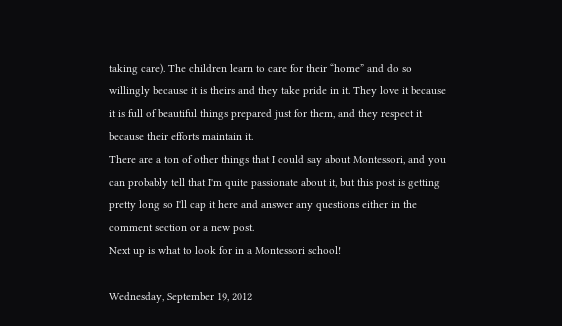taking care). The children learn to care for their “home” and do so willingly because it is theirs and they take pride in it. They love it because it is full of beautiful things prepared just for them, and they respect it because their efforts maintain it.
There are a ton of other things that I could say about Montessori, and you can probably tell that I'm quite passionate about it, but this post is getting pretty long so I'll cap it here and answer any questions either in the comment section or a new post.
Next up is what to look for in a Montessori school!

Wednesday, September 19, 2012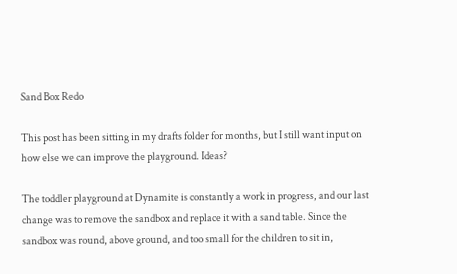Sand Box Redo

This post has been sitting in my drafts folder for months, but I still want input on how else we can improve the playground. Ideas?

The toddler playground at Dynamite is constantly a work in progress, and our last change was to remove the sandbox and replace it with a sand table. Since the sandbox was round, above ground, and too small for the children to sit in,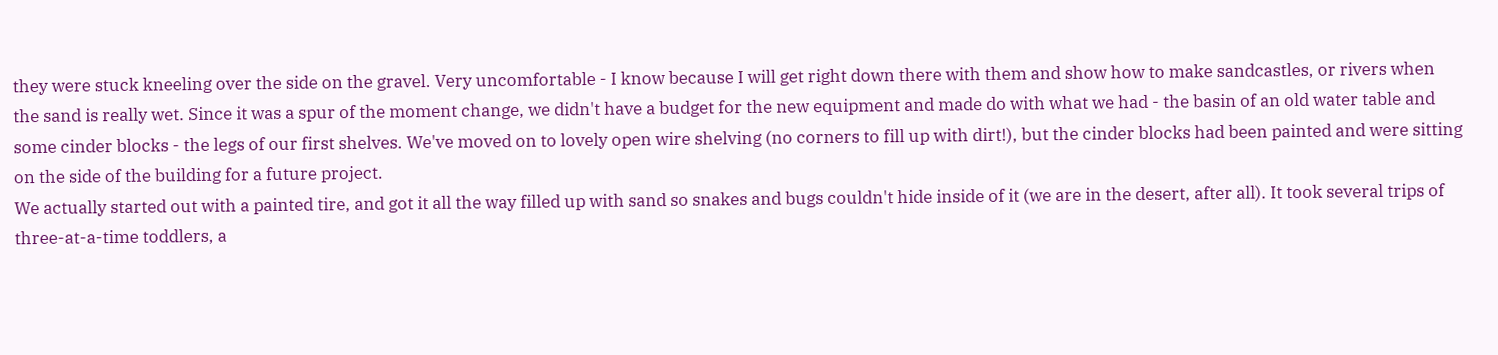they were stuck kneeling over the side on the gravel. Very uncomfortable - I know because I will get right down there with them and show how to make sandcastles, or rivers when the sand is really wet. Since it was a spur of the moment change, we didn't have a budget for the new equipment and made do with what we had - the basin of an old water table and some cinder blocks - the legs of our first shelves. We've moved on to lovely open wire shelving (no corners to fill up with dirt!), but the cinder blocks had been painted and were sitting on the side of the building for a future project.
We actually started out with a painted tire, and got it all the way filled up with sand so snakes and bugs couldn't hide inside of it (we are in the desert, after all). It took several trips of three-at-a-time toddlers, a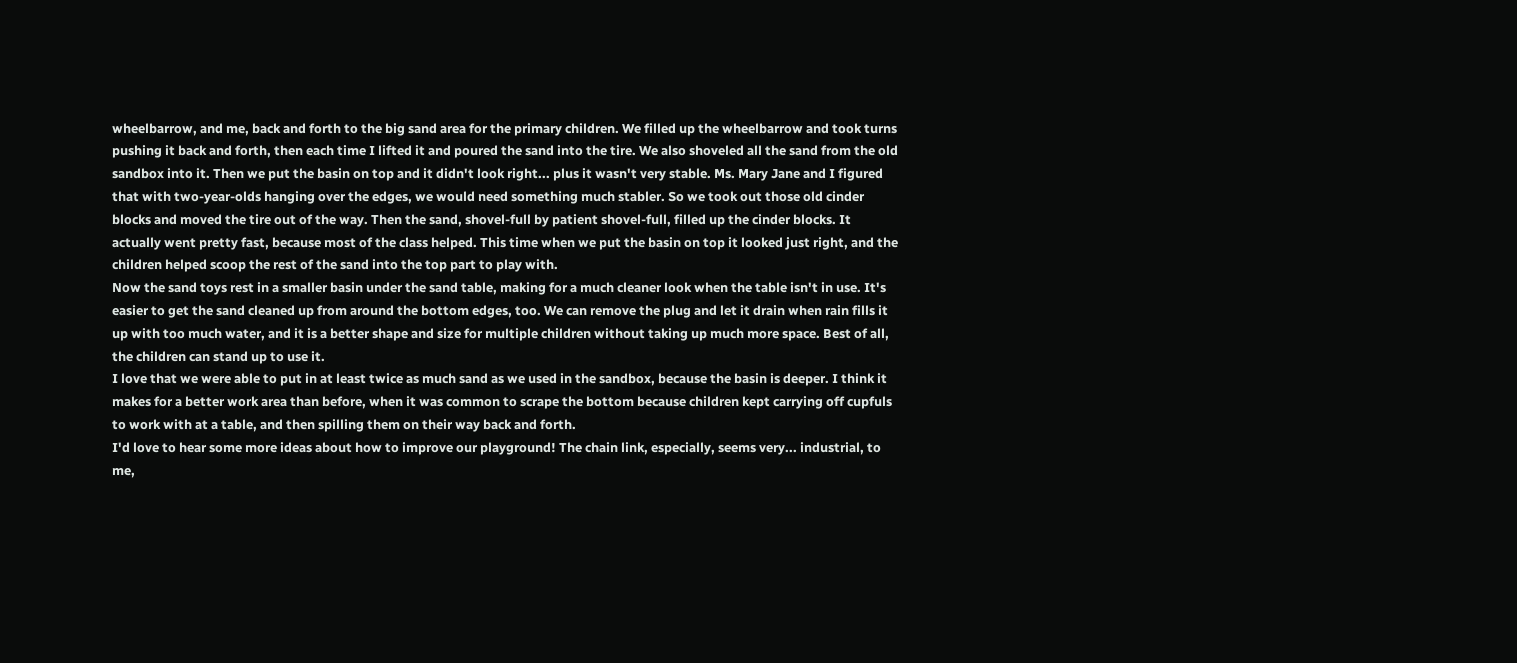wheelbarrow, and me, back and forth to the big sand area for the primary children. We filled up the wheelbarrow and took turns pushing it back and forth, then each time I lifted it and poured the sand into the tire. We also shoveled all the sand from the old sandbox into it. Then we put the basin on top and it didn't look right... plus it wasn't very stable. Ms. Mary Jane and I figured that with two-year-olds hanging over the edges, we would need something much stabler. So we took out those old cinder blocks and moved the tire out of the way. Then the sand, shovel-full by patient shovel-full, filled up the cinder blocks. It actually went pretty fast, because most of the class helped. This time when we put the basin on top it looked just right, and the children helped scoop the rest of the sand into the top part to play with.
Now the sand toys rest in a smaller basin under the sand table, making for a much cleaner look when the table isn't in use. It's easier to get the sand cleaned up from around the bottom edges, too. We can remove the plug and let it drain when rain fills it up with too much water, and it is a better shape and size for multiple children without taking up much more space. Best of all, the children can stand up to use it.
I love that we were able to put in at least twice as much sand as we used in the sandbox, because the basin is deeper. I think it makes for a better work area than before, when it was common to scrape the bottom because children kept carrying off cupfuls to work with at a table, and then spilling them on their way back and forth.
I'd love to hear some more ideas about how to improve our playground! The chain link, especially, seems very... industrial, to me,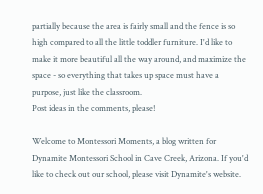partially because the area is fairly small and the fence is so high compared to all the little toddler furniture. I'd like to make it more beautiful all the way around, and maximize the space - so everything that takes up space must have a purpose, just like the classroom.
Post ideas in the comments, please!

Welcome to Montessori Moments, a blog written for Dynamite Montessori School in Cave Creek, Arizona. If you'd like to check out our school, please visit Dynamite's website.